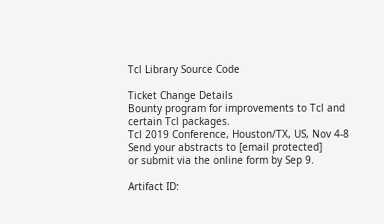Tcl Library Source Code

Ticket Change Details
Bounty program for improvements to Tcl and certain Tcl packages.
Tcl 2019 Conference, Houston/TX, US, Nov 4-8
Send your abstracts to [email protected]
or submit via the online form by Sep 9.

Artifact ID: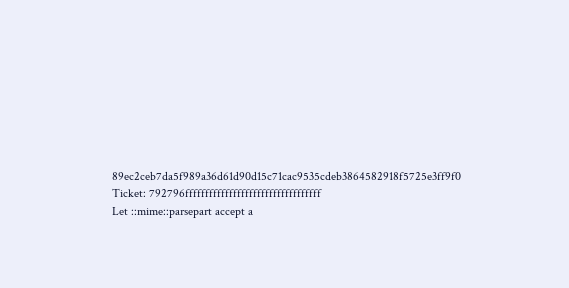89ec2ceb7da5f989a36d61d90d15c71cac9535cdeb3864582918f5725e3ff9f0
Ticket: 792796ffffffffffffffffffffffffffffffffff
Let ::mime::parsepart accept a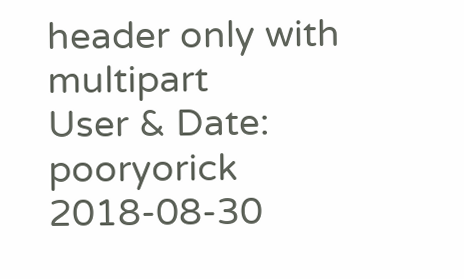header only with multipart
User & Date: pooryorick 2018-08-30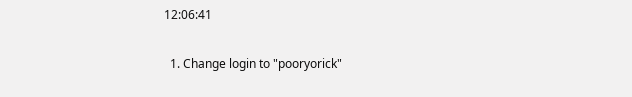12:06:41

  1. Change login to "pooryorick"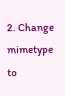2. Change mimetype to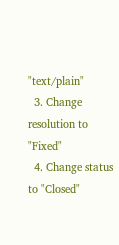"text/plain"
  3. Change resolution to "Fixed"
  4. Change status to "Closed"